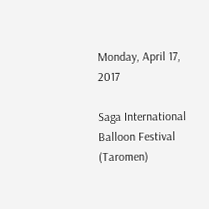Monday, April 17, 2017

Saga International Balloon Festival (Taromen)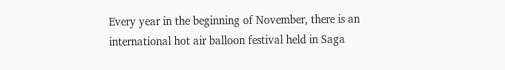Every year in the beginning of November, there is an international hot air balloon festival held in Saga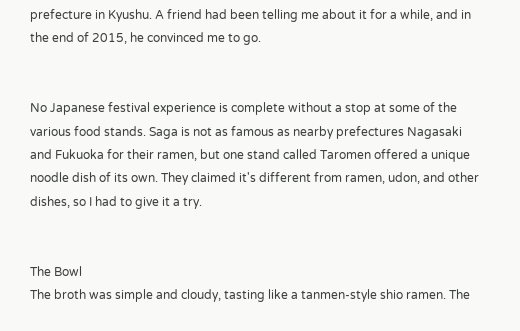prefecture in Kyushu. A friend had been telling me about it for a while, and in the end of 2015, he convinced me to go.


No Japanese festival experience is complete without a stop at some of the various food stands. Saga is not as famous as nearby prefectures Nagasaki and Fukuoka for their ramen, but one stand called Taromen offered a unique noodle dish of its own. They claimed it's different from ramen, udon, and other dishes, so I had to give it a try.


The Bowl
The broth was simple and cloudy, tasting like a tanmen-style shio ramen. The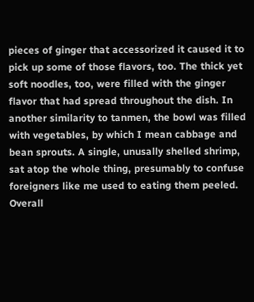pieces of ginger that accessorized it caused it to pick up some of those flavors, too. The thick yet soft noodles, too, were filled with the ginger flavor that had spread throughout the dish. In another similarity to tanmen, the bowl was filled with vegetables, by which I mean cabbage and bean sprouts. A single, unusally shelled shrimp, sat atop the whole thing, presumably to confuse foreigners like me used to eating them peeled. Overall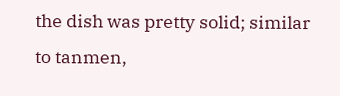the dish was pretty solid; similar to tanmen,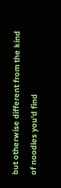but otherwise different from the kind of noodles you'd find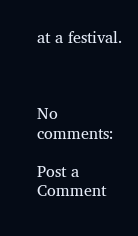at a festival.



No comments:

Post a Comment